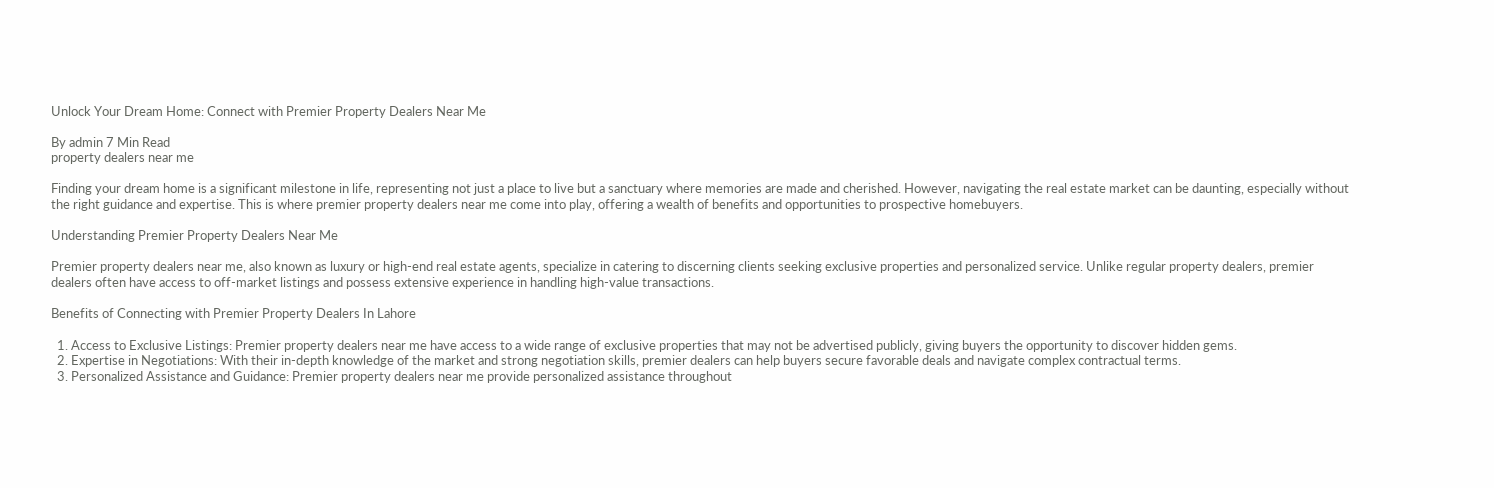Unlock Your Dream Home: Connect with Premier Property Dealers Near Me

By admin 7 Min Read
property dealers near me

Finding your dream home is a significant milestone in life, representing not just a place to live but a sanctuary where memories are made and cherished. However, navigating the real estate market can be daunting, especially without the right guidance and expertise. This is where premier property dealers near me come into play, offering a wealth of benefits and opportunities to prospective homebuyers.

Understanding Premier Property Dealers Near Me

Premier property dealers near me, also known as luxury or high-end real estate agents, specialize in catering to discerning clients seeking exclusive properties and personalized service. Unlike regular property dealers, premier dealers often have access to off-market listings and possess extensive experience in handling high-value transactions.

Benefits of Connecting with Premier Property Dealers In Lahore

  1. Access to Exclusive Listings: Premier property dealers near me have access to a wide range of exclusive properties that may not be advertised publicly, giving buyers the opportunity to discover hidden gems.
  2. Expertise in Negotiations: With their in-depth knowledge of the market and strong negotiation skills, premier dealers can help buyers secure favorable deals and navigate complex contractual terms.
  3. Personalized Assistance and Guidance: Premier property dealers near me provide personalized assistance throughout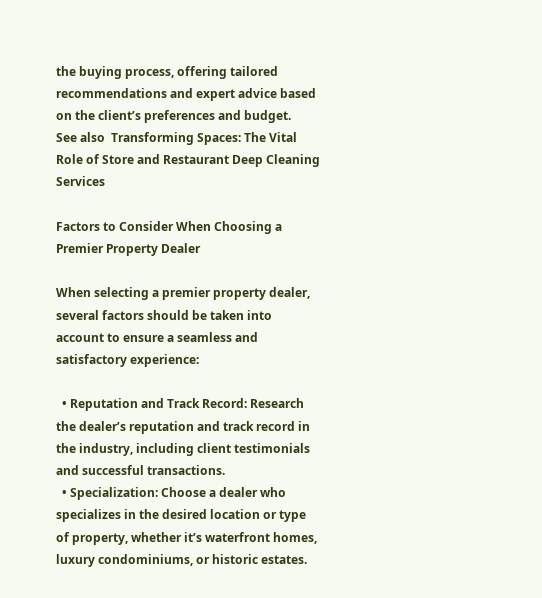the buying process, offering tailored recommendations and expert advice based on the client’s preferences and budget.
See also  Transforming Spaces: The Vital Role of Store and Restaurant Deep Cleaning Services

Factors to Consider When Choosing a Premier Property Dealer

When selecting a premier property dealer, several factors should be taken into account to ensure a seamless and satisfactory experience:

  • Reputation and Track Record: Research the dealer’s reputation and track record in the industry, including client testimonials and successful transactions.
  • Specialization: Choose a dealer who specializes in the desired location or type of property, whether it’s waterfront homes, luxury condominiums, or historic estates.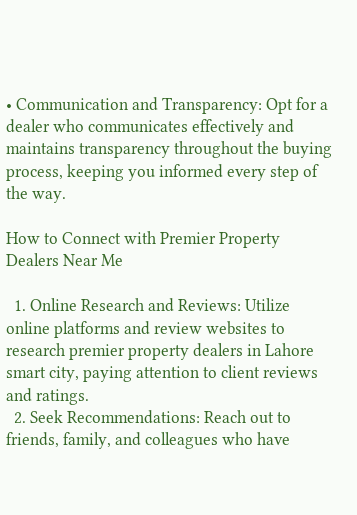• Communication and Transparency: Opt for a dealer who communicates effectively and maintains transparency throughout the buying process, keeping you informed every step of the way.

How to Connect with Premier Property Dealers Near Me

  1. Online Research and Reviews: Utilize online platforms and review websites to research premier property dealers in Lahore smart city, paying attention to client reviews and ratings.
  2. Seek Recommendations: Reach out to friends, family, and colleagues who have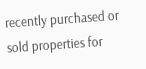recently purchased or sold properties for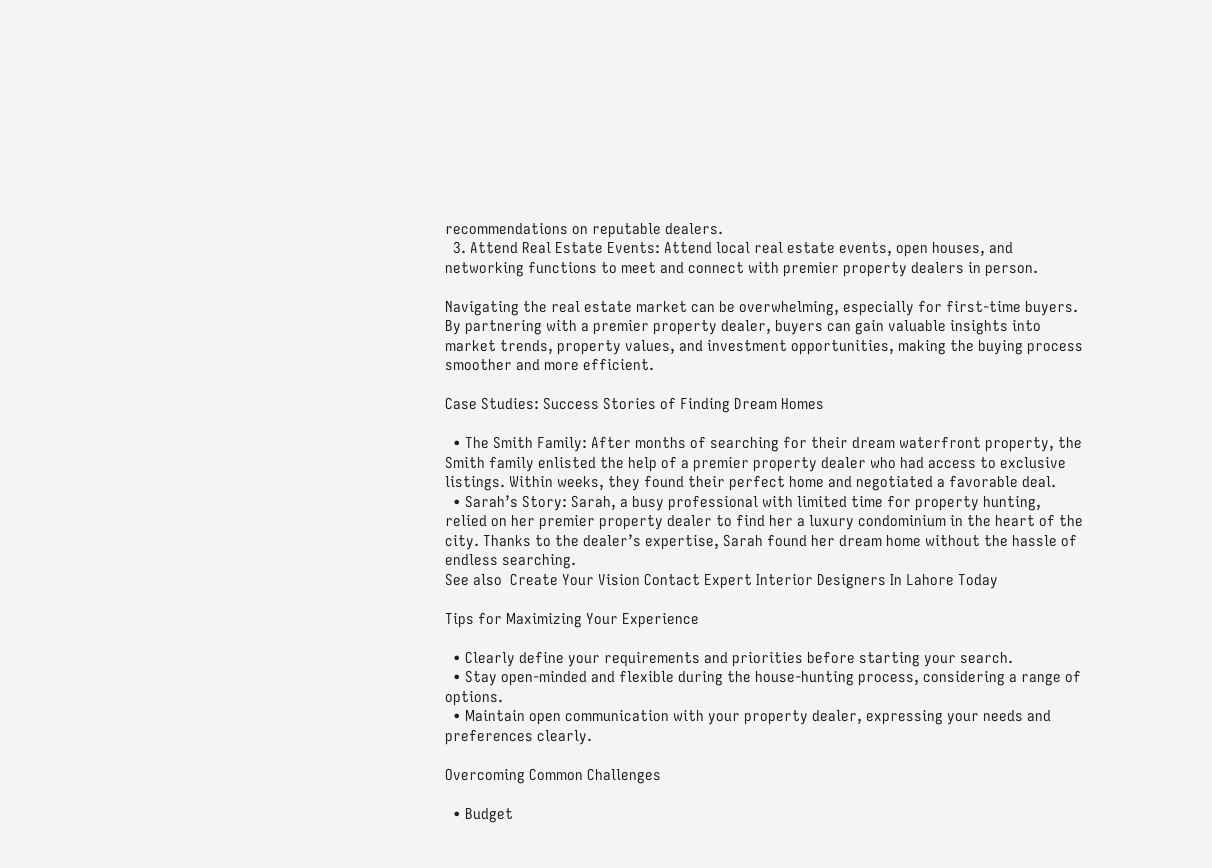recommendations on reputable dealers.
  3. Attend Real Estate Events: Attend local real estate events, open houses, and networking functions to meet and connect with premier property dealers in person.

Navigating the real estate market can be overwhelming, especially for first-time buyers. By partnering with a premier property dealer, buyers can gain valuable insights into market trends, property values, and investment opportunities, making the buying process smoother and more efficient.

Case Studies: Success Stories of Finding Dream Homes

  • The Smith Family: After months of searching for their dream waterfront property, the Smith family enlisted the help of a premier property dealer who had access to exclusive listings. Within weeks, they found their perfect home and negotiated a favorable deal.
  • Sarah’s Story: Sarah, a busy professional with limited time for property hunting, relied on her premier property dealer to find her a luxury condominium in the heart of the city. Thanks to the dealer’s expertise, Sarah found her dream home without the hassle of endless searching.
See also  Create Your Vision Contact Expert Interior Designers In Lahore Today

Tips for Maximizing Your Experience

  • Clearly define your requirements and priorities before starting your search.
  • Stay open-minded and flexible during the house-hunting process, considering a range of options.
  • Maintain open communication with your property dealer, expressing your needs and preferences clearly.

Overcoming Common Challenges

  • Budget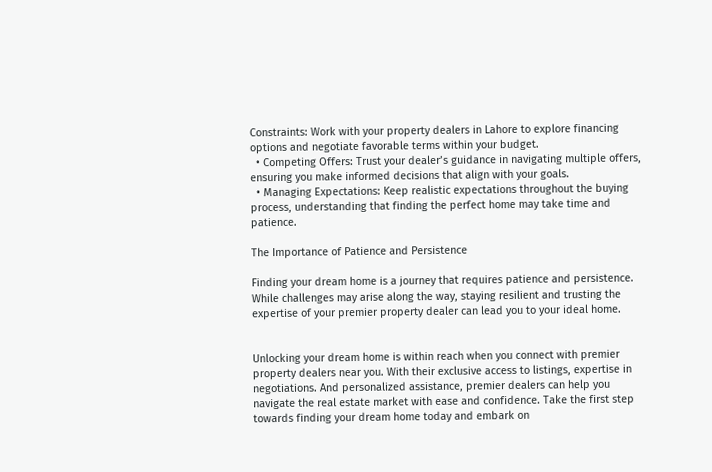Constraints: Work with your property dealers in Lahore to explore financing options and negotiate favorable terms within your budget.
  • Competing Offers: Trust your dealer’s guidance in navigating multiple offers, ensuring you make informed decisions that align with your goals.
  • Managing Expectations: Keep realistic expectations throughout the buying process, understanding that finding the perfect home may take time and patience.

The Importance of Patience and Persistence

Finding your dream home is a journey that requires patience and persistence. While challenges may arise along the way, staying resilient and trusting the expertise of your premier property dealer can lead you to your ideal home.


Unlocking your dream home is within reach when you connect with premier property dealers near you. With their exclusive access to listings, expertise in negotiations. And personalized assistance, premier dealers can help you navigate the real estate market with ease and confidence. Take the first step towards finding your dream home today and embark on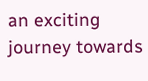an exciting journey towards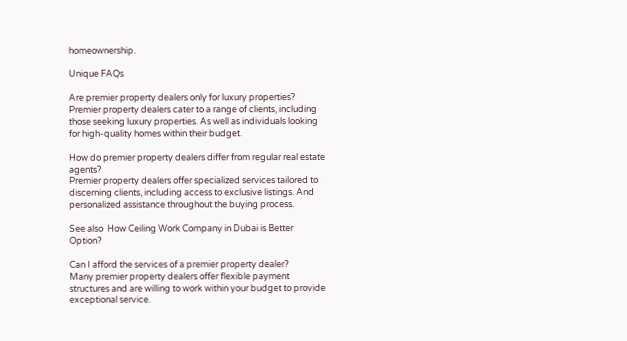homeownership.

Unique FAQs

Are premier property dealers only for luxury properties?
Premier property dealers cater to a range of clients, including those seeking luxury properties. As well as individuals looking for high-quality homes within their budget.

How do premier property dealers differ from regular real estate agents?
Premier property dealers offer specialized services tailored to discerning clients, including access to exclusive listings. And personalized assistance throughout the buying process.

See also  How Ceiling Work Company in Dubai is Better Option?

Can I afford the services of a premier property dealer?
Many premier property dealers offer flexible payment structures and are willing to work within your budget to provide exceptional service.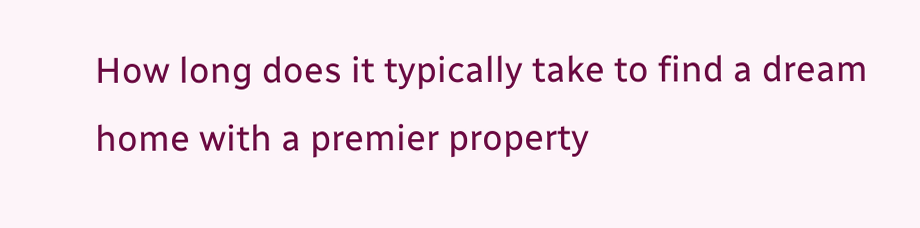How long does it typically take to find a dream home with a premier property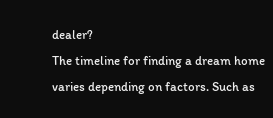dealer?
The timeline for finding a dream home varies depending on factors. Such as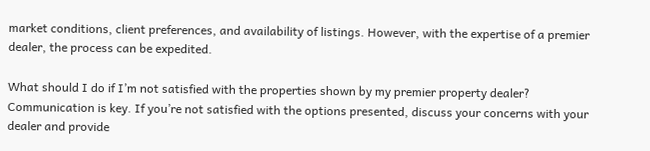market conditions, client preferences, and availability of listings. However, with the expertise of a premier dealer, the process can be expedited.

What should I do if I’m not satisfied with the properties shown by my premier property dealer?
Communication is key. If you’re not satisfied with the options presented, discuss your concerns with your dealer and provide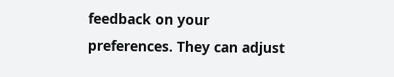feedback on your preferences. They can adjust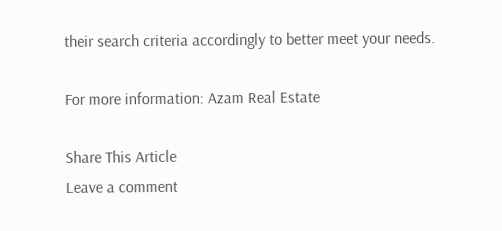their search criteria accordingly to better meet your needs.

For more information: Azam Real Estate

Share This Article
Leave a comment